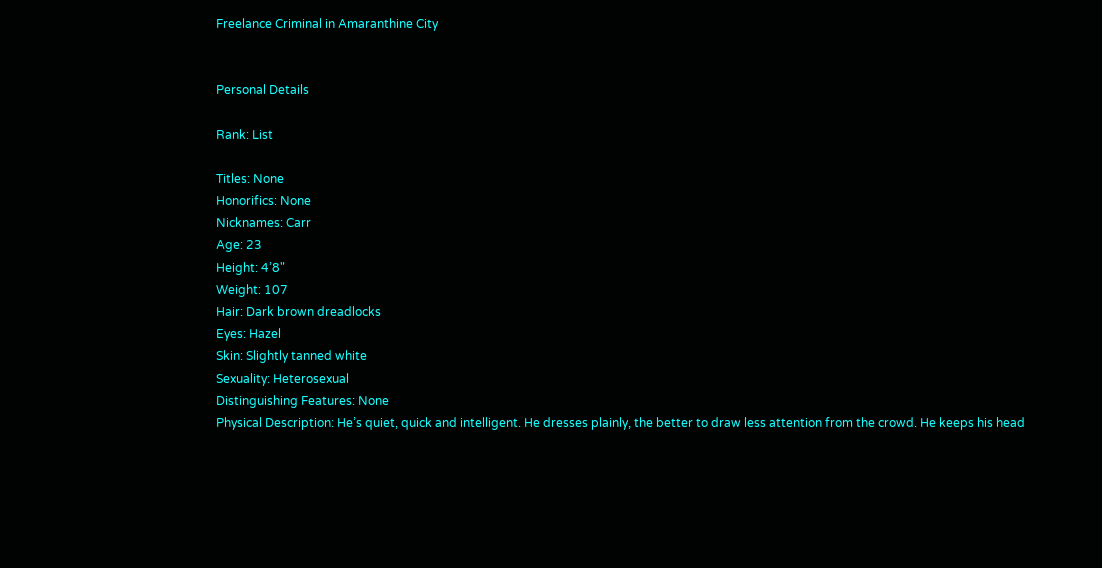Freelance Criminal in Amaranthine City


Personal Details

Rank: List

Titles: None
Honorifics: None
Nicknames: Carr
Age: 23
Height: 4’8"
Weight: 107
Hair: Dark brown dreadlocks
Eyes: Hazel
Skin: Slightly tanned white
Sexuality: Heterosexual
Distinguishing Features: None
Physical Description: He’s quiet, quick and intelligent. He dresses plainly, the better to draw less attention from the crowd. He keeps his head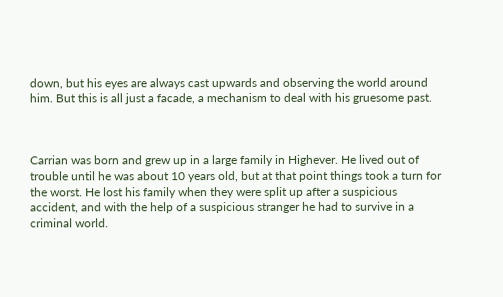down, but his eyes are always cast upwards and observing the world around him. But this is all just a facade, a mechanism to deal with his gruesome past.



Carrian was born and grew up in a large family in Highever. He lived out of trouble until he was about 10 years old, but at that point things took a turn for the worst. He lost his family when they were split up after a suspicious accident, and with the help of a suspicious stranger he had to survive in a criminal world.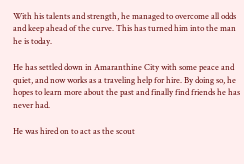With his talents and strength, he managed to overcome all odds and keep ahead of the curve. This has turned him into the man he is today.

He has settled down in Amaranthine City with some peace and quiet, and now works as a traveling help for hire. By doing so, he hopes to learn more about the past and finally find friends he has never had.

He was hired on to act as the scout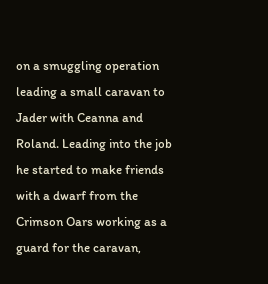on a smuggling operation leading a small caravan to Jader with Ceanna and Roland. Leading into the job he started to make friends with a dwarf from the Crimson Oars working as a guard for the caravan,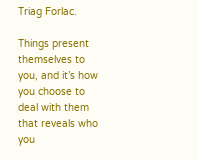Triag Forlac.

Things present themselves to you, and it’s how you choose to deal with them that reveals who you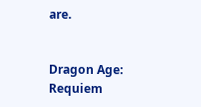are.


Dragon Age: Requiem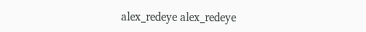alex_redeye alex_redeye